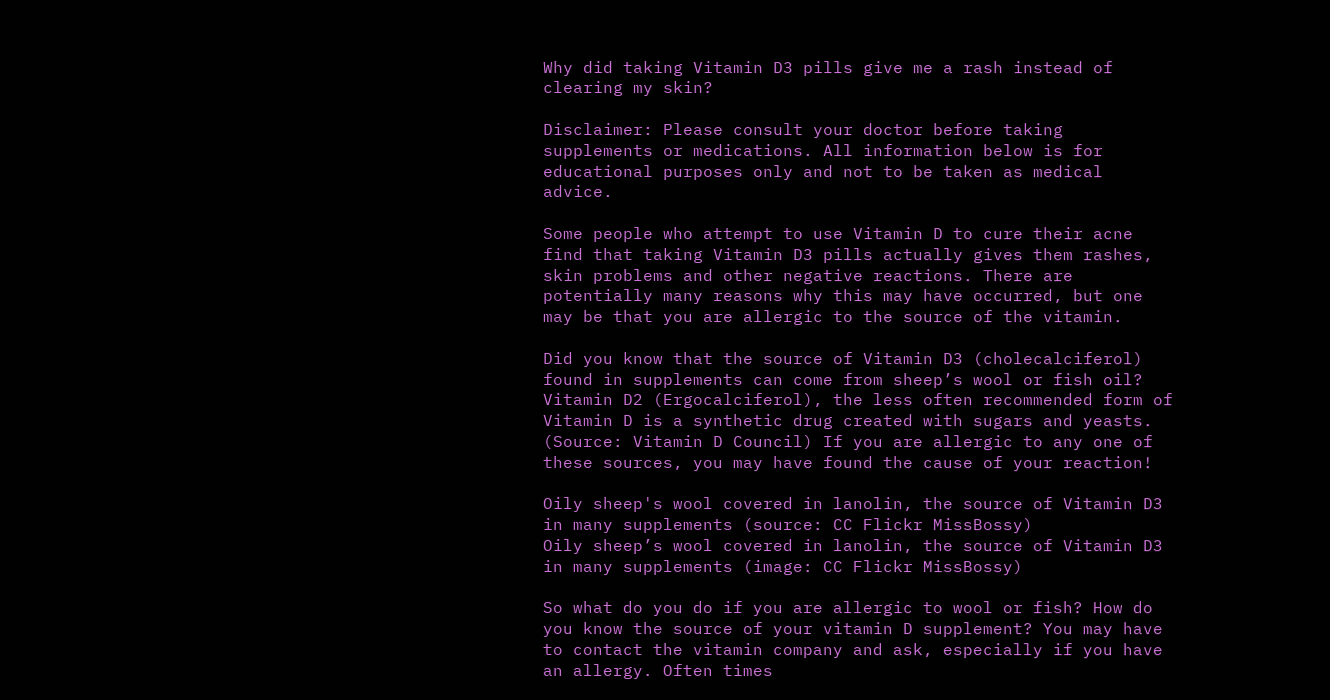Why did taking Vitamin D3 pills give me a rash instead of clearing my skin?

Disclaimer: Please consult your doctor before taking supplements or medications. All information below is for educational purposes only and not to be taken as medical advice.

Some people who attempt to use Vitamin D to cure their acne find that taking Vitamin D3 pills actually gives them rashes, skin problems and other negative reactions. There are potentially many reasons why this may have occurred, but one may be that you are allergic to the source of the vitamin.

Did you know that the source of Vitamin D3 (cholecalciferol) found in supplements can come from sheep’s wool or fish oil? Vitamin D2 (Ergocalciferol), the less often recommended form of Vitamin D is a synthetic drug created with sugars and yeasts. (Source: Vitamin D Council) If you are allergic to any one of these sources, you may have found the cause of your reaction!

Oily sheep's wool covered in lanolin, the source of Vitamin D3 in many supplements (source: CC Flickr MissBossy)
Oily sheep’s wool covered in lanolin, the source of Vitamin D3 in many supplements (image: CC Flickr MissBossy)

So what do you do if you are allergic to wool or fish? How do you know the source of your vitamin D supplement? You may have to contact the vitamin company and ask, especially if you have an allergy. Often times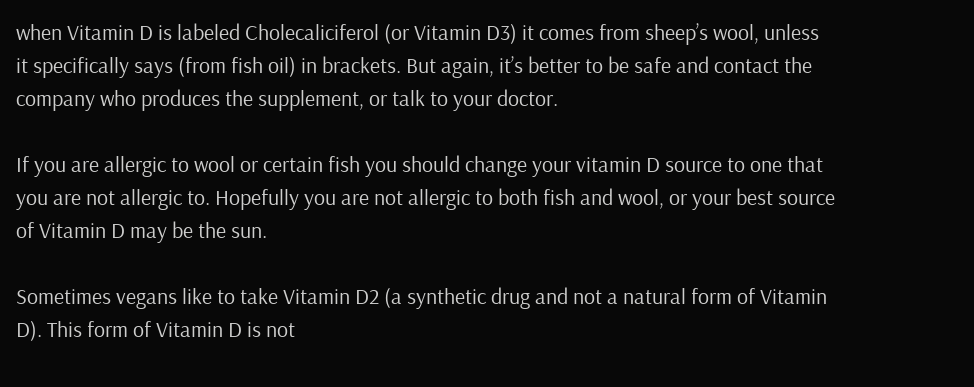when Vitamin D is labeled Cholecaliciferol (or Vitamin D3) it comes from sheep’s wool, unless it specifically says (from fish oil) in brackets. But again, it’s better to be safe and contact the company who produces the supplement, or talk to your doctor.

If you are allergic to wool or certain fish you should change your vitamin D source to one that you are not allergic to. Hopefully you are not allergic to both fish and wool, or your best source of Vitamin D may be the sun.

Sometimes vegans like to take Vitamin D2 (a synthetic drug and not a natural form of Vitamin D). This form of Vitamin D is not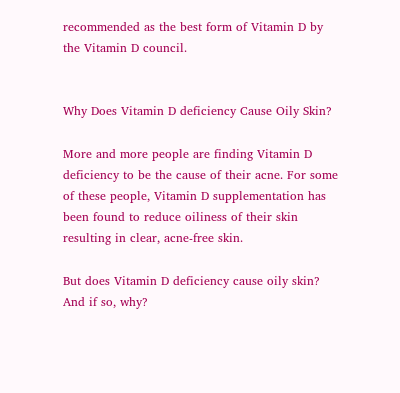recommended as the best form of Vitamin D by the Vitamin D council.


Why Does Vitamin D deficiency Cause Oily Skin?

More and more people are finding Vitamin D deficiency to be the cause of their acne. For some of these people, Vitamin D supplementation has been found to reduce oiliness of their skin resulting in clear, acne-free skin.

But does Vitamin D deficiency cause oily skin? And if so, why?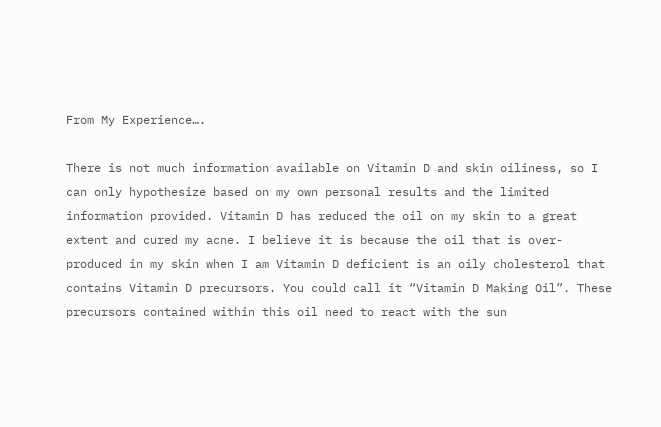From My Experience….

There is not much information available on Vitamin D and skin oiliness, so I can only hypothesize based on my own personal results and the limited information provided. Vitamin D has reduced the oil on my skin to a great extent and cured my acne. I believe it is because the oil that is over-produced in my skin when I am Vitamin D deficient is an oily cholesterol that contains Vitamin D precursors. You could call it “Vitamin D Making Oil”. These precursors contained within this oil need to react with the sun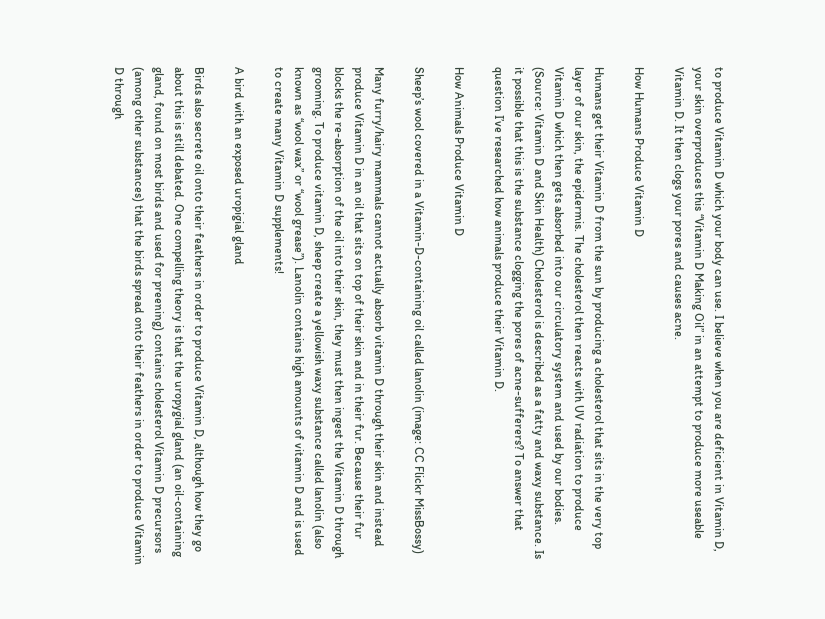to produce Vitamin D which your body can use. I believe when you are deficient in Vitamin D, your skin overproduces this “Vitamin D Making Oil” in an attempt to produce more useable Vitamin D. It then clogs your pores and causes acne.

How Humans Produce Vitamin D

Humans get their Vitamin D from the sun by producing a cholesterol that sits in the very top layer of our skin, the epidermis. The cholesterol then reacts with UV radiation to produce Vitamin D which then gets absorbed into our circulatory system and used by our bodies. (Source: Vitamin D and Skin Health) Cholesterol is described as a fatty and waxy substance. Is it possible that this is the substance clogging the pores of acne-sufferers? To answer that question I’ve researched how animals produce their Vitamin D.

How Animals Produce Vitamin D

Sheep’s wool covered in a Vitamin-D-containing oil called lanolin (image: CC Flickr MissBossy)

Many furry/hairy mammals cannot actually absorb vitamin D through their skin and instead produce Vitamin D in an oil that sits on top of their skin and in their fur. Because their fur blocks the re-absorption of the oil into their skin, they must then ingest the Vitamin D through grooming. To produce vitamin D, sheep create a yellowish waxy substance called lanolin (also known as “wool wax” or “wool grease”). Lanolin contains high amounts of vitamin D and is used to create many Vitamin D supplements!

A bird with an exposed uropigial gland

Birds also secrete oil onto their feathers in order to produce Vitamin D, although how they go about this is still debated. One compelling theory is that the uropygial gland (an oil-containing gland, found on most birds and used for preening) contains cholesterol Vitamin D precursors (among other substances) that the birds spread onto their feathers in order to produce Vitamin D through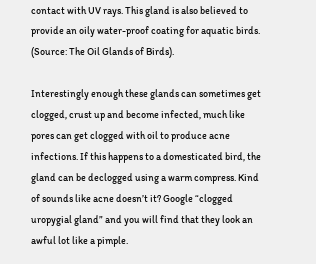contact with UV rays. This gland is also believed to provide an oily water-proof coating for aquatic birds. (Source: The Oil Glands of Birds).

Interestingly enough these glands can sometimes get clogged, crust up and become infected, much like pores can get clogged with oil to produce acne infections. If this happens to a domesticated bird, the gland can be declogged using a warm compress. Kind of sounds like acne doesn’t it? Google “clogged uropygial gland” and you will find that they look an awful lot like a pimple.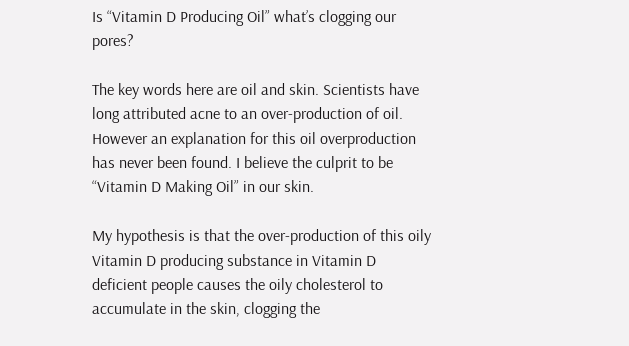Is “Vitamin D Producing Oil” what’s clogging our pores?

The key words here are oil and skin. Scientists have long attributed acne to an over-production of oil. However an explanation for this oil overproduction has never been found. I believe the culprit to be “Vitamin D Making Oil” in our skin.

My hypothesis is that the over-production of this oily Vitamin D producing substance in Vitamin D deficient people causes the oily cholesterol to accumulate in the skin, clogging the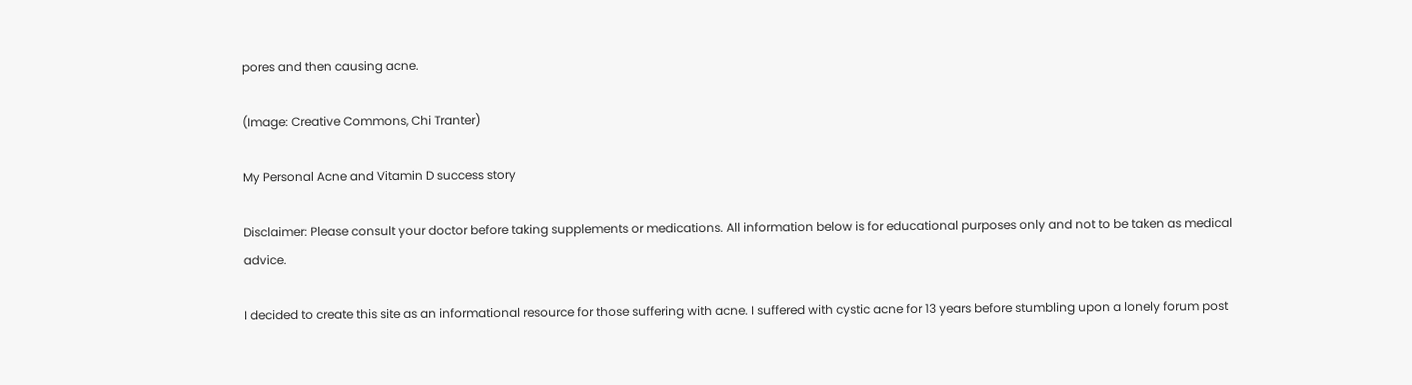pores and then causing acne.

(Image: Creative Commons, Chi Tranter)

My Personal Acne and Vitamin D success story

Disclaimer: Please consult your doctor before taking supplements or medications. All information below is for educational purposes only and not to be taken as medical advice.

I decided to create this site as an informational resource for those suffering with acne. I suffered with cystic acne for 13 years before stumbling upon a lonely forum post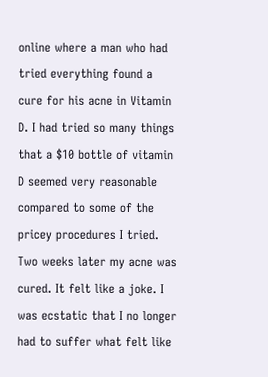online where a man who had tried everything found a cure for his acne in Vitamin D. I had tried so many things that a $10 bottle of vitamin D seemed very reasonable compared to some of the pricey procedures I tried. Two weeks later my acne was cured. It felt like a joke. I was ecstatic that I no longer had to suffer what felt like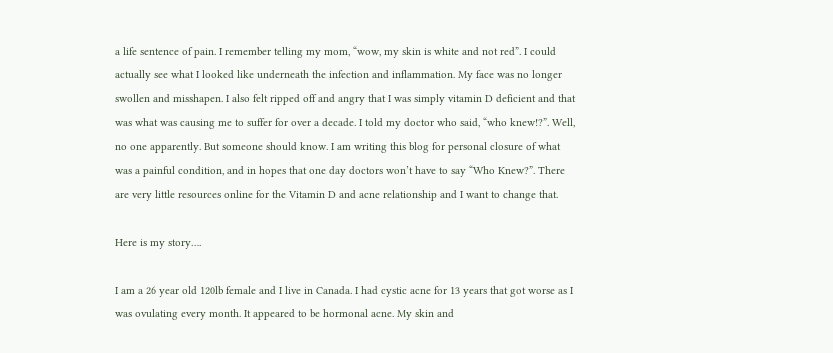a life sentence of pain. I remember telling my mom, “wow, my skin is white and not red”. I could actually see what I looked like underneath the infection and inflammation. My face was no longer swollen and misshapen. I also felt ripped off and angry that I was simply vitamin D deficient and that was what was causing me to suffer for over a decade. I told my doctor who said, “who knew!?”. Well, no one apparently. But someone should know. I am writing this blog for personal closure of what was a painful condition, and in hopes that one day doctors won’t have to say “Who Knew?”. There are very little resources online for the Vitamin D and acne relationship and I want to change that.

Here is my story….

I am a 26 year old 120lb female and I live in Canada. I had cystic acne for 13 years that got worse as I was ovulating every month. It appeared to be hormonal acne. My skin and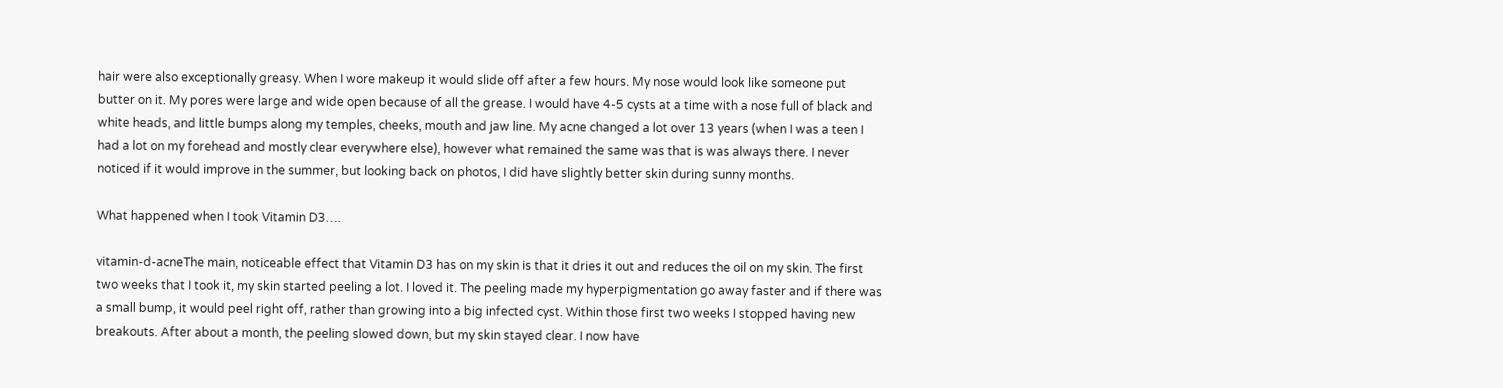hair were also exceptionally greasy. When I wore makeup it would slide off after a few hours. My nose would look like someone put butter on it. My pores were large and wide open because of all the grease. I would have 4-5 cysts at a time with a nose full of black and white heads, and little bumps along my temples, cheeks, mouth and jaw line. My acne changed a lot over 13 years (when I was a teen I had a lot on my forehead and mostly clear everywhere else), however what remained the same was that is was always there. I never noticed if it would improve in the summer, but looking back on photos, I did have slightly better skin during sunny months.

What happened when I took Vitamin D3….

vitamin-d-acneThe main, noticeable effect that Vitamin D3 has on my skin is that it dries it out and reduces the oil on my skin. The first two weeks that I took it, my skin started peeling a lot. I loved it. The peeling made my hyperpigmentation go away faster and if there was a small bump, it would peel right off, rather than growing into a big infected cyst. Within those first two weeks I stopped having new breakouts. After about a month, the peeling slowed down, but my skin stayed clear. I now have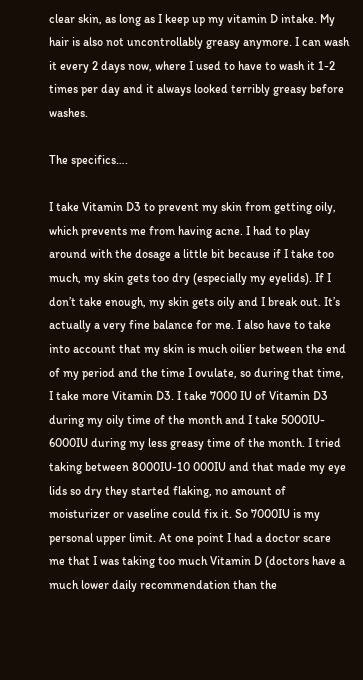clear skin, as long as I keep up my vitamin D intake. My hair is also not uncontrollably greasy anymore. I can wash it every 2 days now, where I used to have to wash it 1-2 times per day and it always looked terribly greasy before washes.

The specifics….

I take Vitamin D3 to prevent my skin from getting oily, which prevents me from having acne. I had to play around with the dosage a little bit because if I take too much, my skin gets too dry (especially my eyelids). If I don’t take enough, my skin gets oily and I break out. It’s actually a very fine balance for me. I also have to take into account that my skin is much oilier between the end of my period and the time I ovulate, so during that time, I take more Vitamin D3. I take 7000 IU of Vitamin D3 during my oily time of the month and I take 5000IU- 6000IU during my less greasy time of the month. I tried taking between 8000IU-10 000IU and that made my eye lids so dry they started flaking, no amount of moisturizer or vaseline could fix it. So 7000IU is my personal upper limit. At one point I had a doctor scare me that I was taking too much Vitamin D (doctors have a much lower daily recommendation than the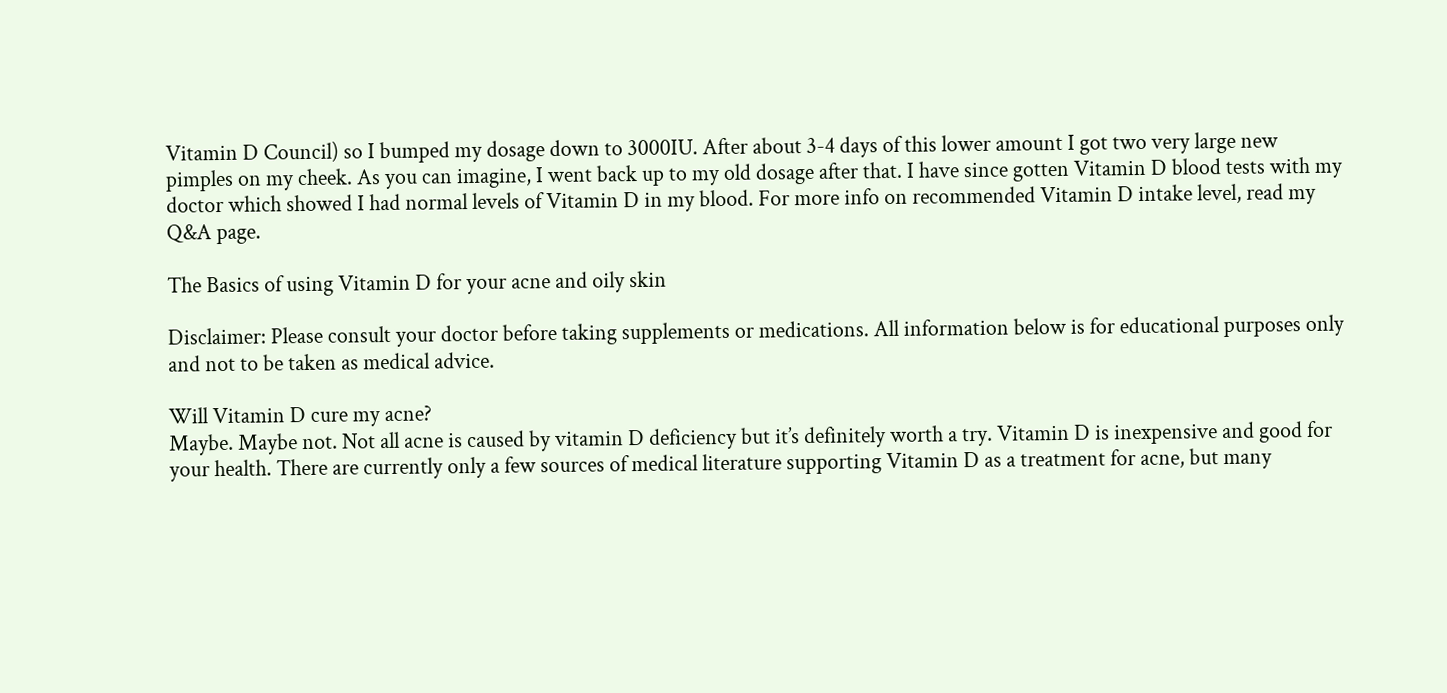Vitamin D Council) so I bumped my dosage down to 3000IU. After about 3-4 days of this lower amount I got two very large new pimples on my cheek. As you can imagine, I went back up to my old dosage after that. I have since gotten Vitamin D blood tests with my doctor which showed I had normal levels of Vitamin D in my blood. For more info on recommended Vitamin D intake level, read my Q&A page.

The Basics of using Vitamin D for your acne and oily skin

Disclaimer: Please consult your doctor before taking supplements or medications. All information below is for educational purposes only and not to be taken as medical advice.

Will Vitamin D cure my acne?
Maybe. Maybe not. Not all acne is caused by vitamin D deficiency but it’s definitely worth a try. Vitamin D is inexpensive and good for your health. There are currently only a few sources of medical literature supporting Vitamin D as a treatment for acne, but many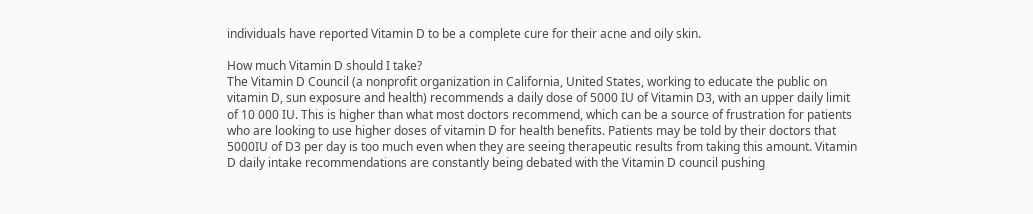individuals have reported Vitamin D to be a complete cure for their acne and oily skin.

How much Vitamin D should I take?
The Vitamin D Council (a nonprofit organization in California, United States, working to educate the public on vitamin D, sun exposure and health) recommends a daily dose of 5000 IU of Vitamin D3, with an upper daily limit of 10 000 IU. This is higher than what most doctors recommend, which can be a source of frustration for patients who are looking to use higher doses of vitamin D for health benefits. Patients may be told by their doctors that 5000IU of D3 per day is too much even when they are seeing therapeutic results from taking this amount. Vitamin D daily intake recommendations are constantly being debated with the Vitamin D council pushing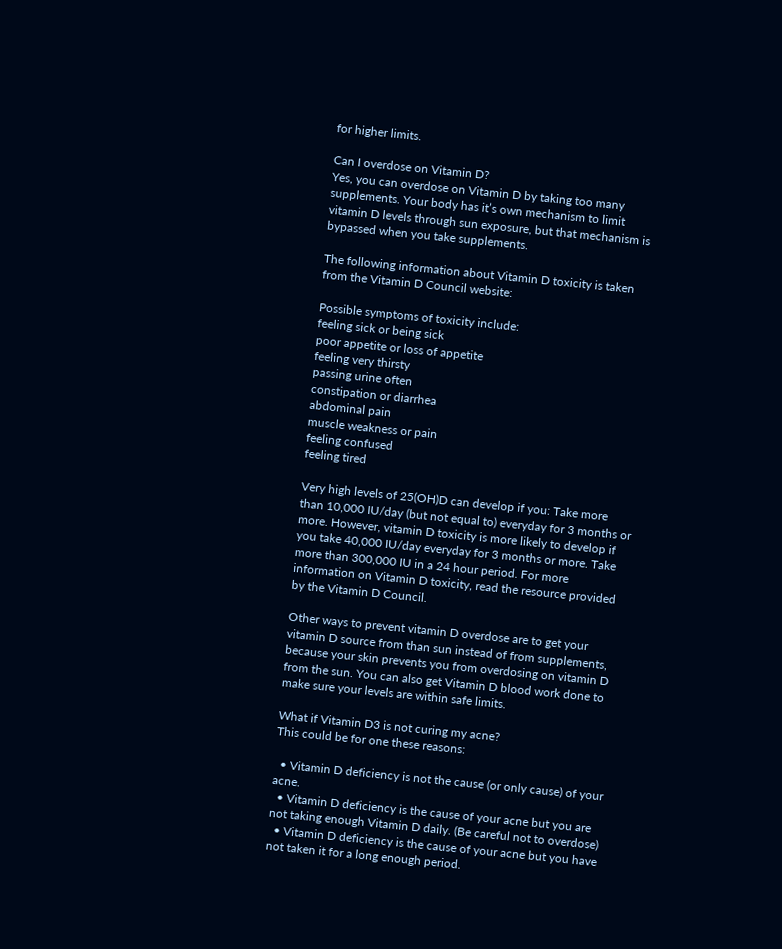for higher limits.

Can I overdose on Vitamin D?
Yes, you can overdose on Vitamin D by taking too many supplements. Your body has it’s own mechanism to limit vitamin D levels through sun exposure, but that mechanism is bypassed when you take supplements.

The following information about Vitamin D toxicity is taken from the Vitamin D Council website:

Possible symptoms of toxicity include:
feeling sick or being sick
poor appetite or loss of appetite
feeling very thirsty
passing urine often
constipation or diarrhea
abdominal pain
muscle weakness or pain
feeling confused
feeling tired

Very high levels of 25(OH)D can develop if you: Take more than 10,000 IU/day (but not equal to) everyday for 3 months or more. However, vitamin D toxicity is more likely to develop if you take 40,000 IU/day everyday for 3 months or more. Take more than 300,000 IU in a 24 hour period. For more information on Vitamin D toxicity, read the resource provided by the Vitamin D Council.

Other ways to prevent vitamin D overdose are to get your vitamin D source from than sun instead of from supplements, because your skin prevents you from overdosing on vitamin D from the sun. You can also get Vitamin D blood work done to make sure your levels are within safe limits.

What if Vitamin D3 is not curing my acne?
This could be for one these reasons:

  • Vitamin D deficiency is not the cause (or only cause) of your acne.
  • Vitamin D deficiency is the cause of your acne but you are not taking enough Vitamin D daily. (Be careful not to overdose)
  • Vitamin D deficiency is the cause of your acne but you have not taken it for a long enough period.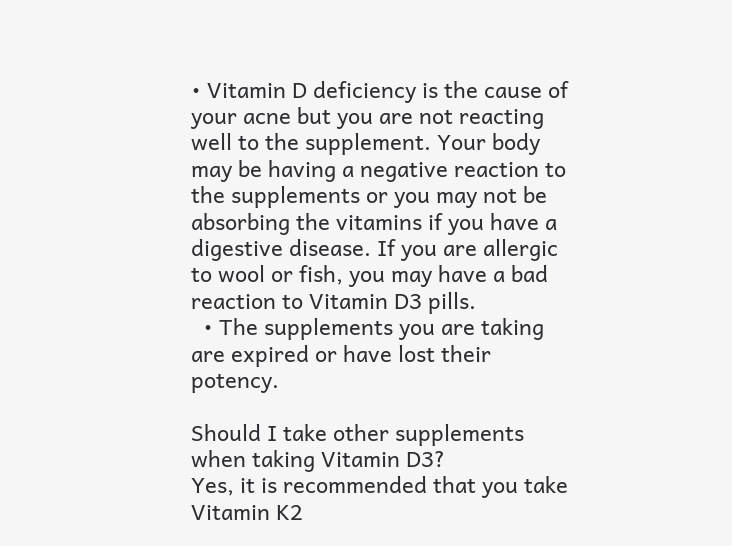• Vitamin D deficiency is the cause of your acne but you are not reacting well to the supplement. Your body may be having a negative reaction to the supplements or you may not be absorbing the vitamins if you have a digestive disease. If you are allergic to wool or fish, you may have a bad reaction to Vitamin D3 pills.
  • The supplements you are taking are expired or have lost their potency.

Should I take other supplements when taking Vitamin D3?
Yes, it is recommended that you take Vitamin K2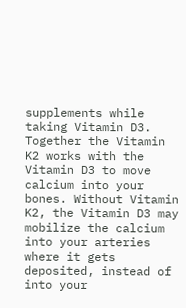supplements while taking Vitamin D3. Together the Vitamin K2 works with the Vitamin D3 to move calcium into your bones. Without Vitamin K2, the Vitamin D3 may mobilize the calcium into your arteries where it gets deposited, instead of into your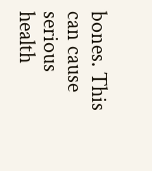bones. This can cause serious health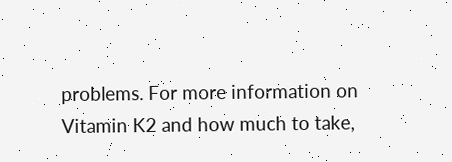problems. For more information on Vitamin K2 and how much to take,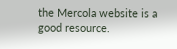the Mercola website is a good resource.